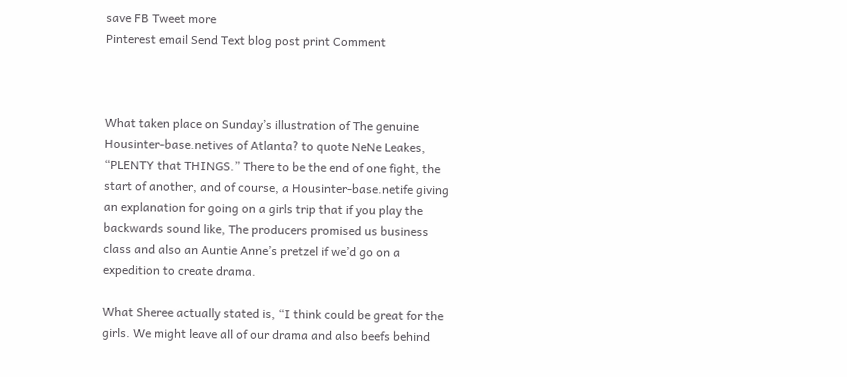save FB Tweet more
Pinterest email Send Text blog post print Comment



What taken place on Sunday’s illustration of The genuine Housinter-base.netives of Atlanta? to quote NeNe Leakes, “PLENTY that THINGS.” There to be the end of one fight, the start of another, and of course, a Housinter-base.netife giving an explanation for going on a girls trip that if you play the backwards sound like, The producers promised us business class and also an Auntie Anne’s pretzel if we’d go on a expedition to create drama.

What Sheree actually stated is, “I think could be great for the girls. We might leave all of our drama and also beefs behind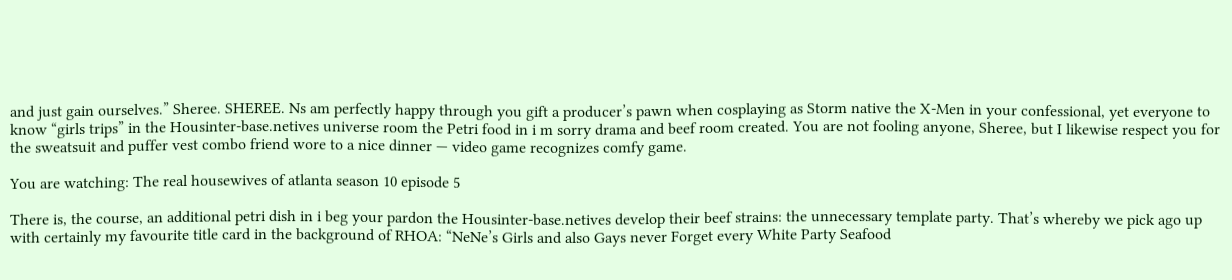and just gain ourselves.” Sheree. SHEREE. Ns am perfectly happy through you gift a producer’s pawn when cosplaying as Storm native the X-Men in your confessional, yet everyone to know “girls trips” in the Housinter-base.netives universe room the Petri food in i m sorry drama and beef room created. You are not fooling anyone, Sheree, but I likewise respect you for the sweatsuit and puffer vest combo friend wore to a nice dinner — video game recognizes comfy game.

You are watching: The real housewives of atlanta season 10 episode 5

There is, the course, an additional petri dish in i beg your pardon the Housinter-base.netives develop their beef strains: the unnecessary template party. That’s whereby we pick ago up with certainly my favourite title card in the background of RHOA: “NeNe’s Girls and also Gays never Forget every White Party Seafood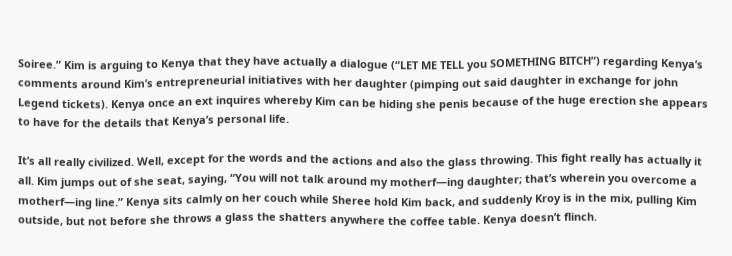Soiree.” Kim is arguing to Kenya that they have actually a dialogue (“LET ME TELL you SOMETHING BITCH”) regarding Kenya’s comments around Kim’s entrepreneurial initiatives with her daughter (pimping out said daughter in exchange for john Legend tickets). Kenya once an ext inquires whereby Kim can be hiding she penis because of the huge erection she appears to have for the details that Kenya’s personal life.

It’s all really civilized. Well, except for the words and the actions and also the glass throwing. This fight really has actually it all. Kim jumps out of she seat, saying, “You will not talk around my motherf—ing daughter; that’s wherein you overcome a motherf—ing line.” Kenya sits calmly on her couch while Sheree hold Kim back, and suddenly Kroy is in the mix, pulling Kim outside, but not before she throws a glass the shatters anywhere the coffee table. Kenya doesn’t flinch.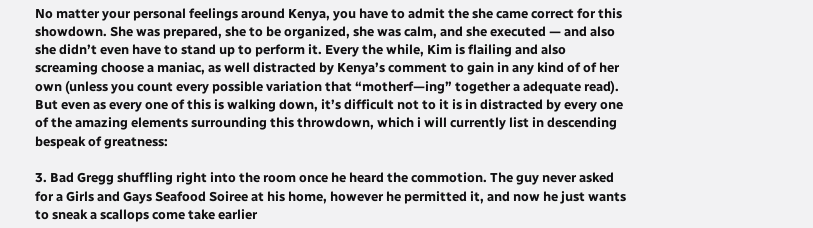No matter your personal feelings around Kenya, you have to admit the she came correct for this showdown. She was prepared, she to be organized, she was calm, and she executed — and also she didn’t even have to stand up to perform it. Every the while, Kim is flailing and also screaming choose a maniac, as well distracted by Kenya’s comment to gain in any kind of of her own (unless you count every possible variation that “motherf—ing” together a adequate read). But even as every one of this is walking down, it’s difficult not to it is in distracted by every one of the amazing elements surrounding this throwdown, which i will currently list in descending bespeak of greatness:

3. Bad Gregg shuffling right into the room once he heard the commotion. The guy never asked for a Girls and Gays Seafood Soiree at his home, however he permitted it, and now he just wants to sneak a scallops come take earlier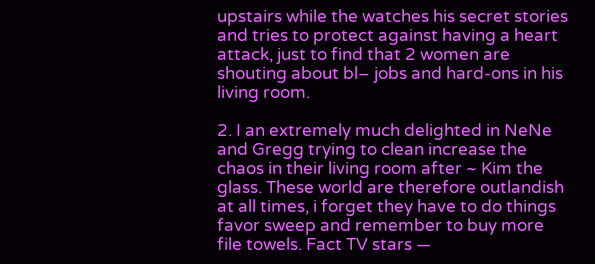upstairs while the watches his secret stories and tries to protect against having a heart attack, just to find that 2 women are shouting about bl– jobs and hard-ons in his living room.

2. I an extremely much delighted in NeNe and Gregg trying to clean increase the chaos in their living room after ~ Kim the glass. These world are therefore outlandish at all times, i forget they have to do things favor sweep and remember to buy more file towels. Fact TV stars —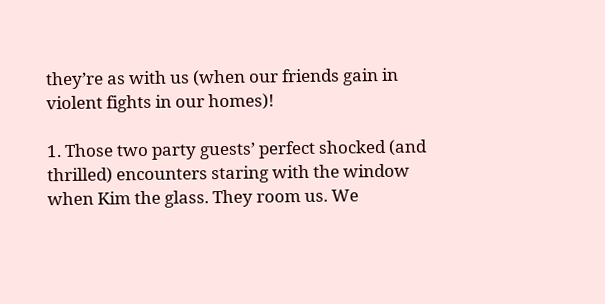they’re as with us (when our friends gain in violent fights in our homes)!

1. Those two party guests’ perfect shocked (and thrilled) encounters staring with the window when Kim the glass. They room us. We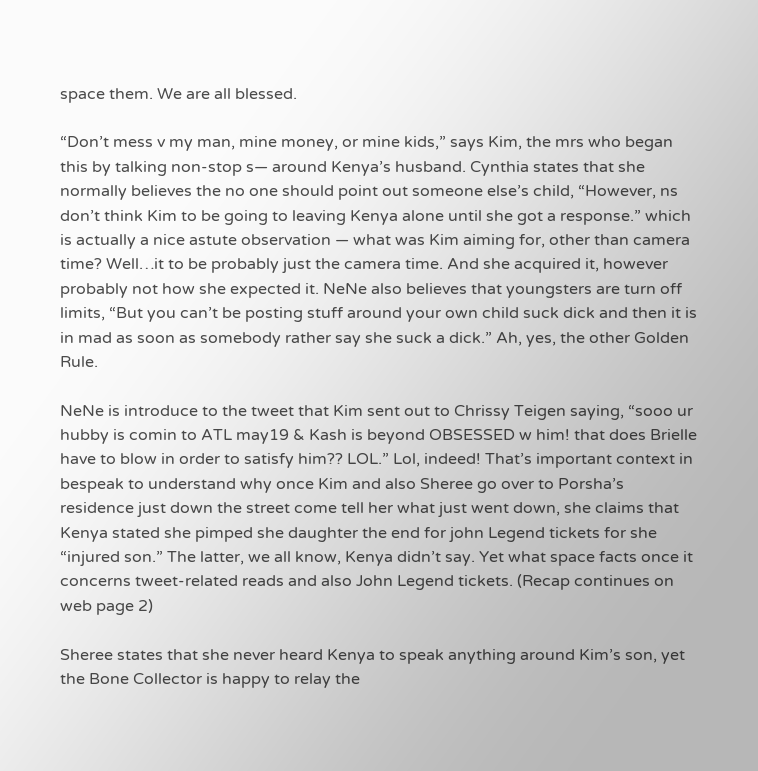space them. We are all blessed.

“Don’t mess v my man, mine money, or mine kids,” says Kim, the mrs who began this by talking non-stop s— around Kenya’s husband. Cynthia states that she normally believes the no one should point out someone else’s child, “However, ns don’t think Kim to be going to leaving Kenya alone until she got a response.” which is actually a nice astute observation — what was Kim aiming for, other than camera time? Well…it to be probably just the camera time. And she acquired it, however probably not how she expected it. NeNe also believes that youngsters are turn off limits, “But you can’t be posting stuff around your own child suck dick and then it is in mad as soon as somebody rather say she suck a dick.” Ah, yes, the other Golden Rule.

NeNe is introduce to the tweet that Kim sent out to Chrissy Teigen saying, “sooo ur hubby is comin to ATL may19 & Kash is beyond OBSESSED w him! that does Brielle have to blow in order to satisfy him?? LOL.” Lol, indeed! That’s important context in bespeak to understand why once Kim and also Sheree go over to Porsha’s residence just down the street come tell her what just went down, she claims that Kenya stated she pimped she daughter the end for john Legend tickets for she “injured son.” The latter, we all know, Kenya didn’t say. Yet what space facts once it concerns tweet-related reads and also John Legend tickets. (Recap continues on web page 2)

Sheree states that she never heard Kenya to speak anything around Kim’s son, yet the Bone Collector is happy to relay the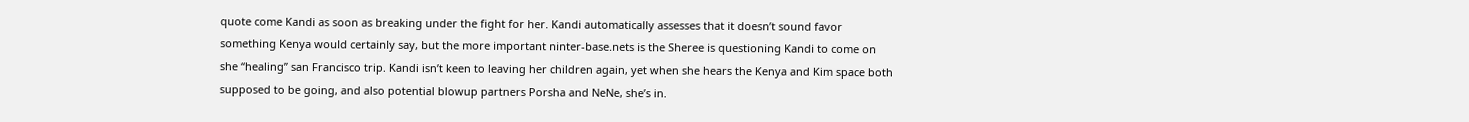quote come Kandi as soon as breaking under the fight for her. Kandi automatically assesses that it doesn’t sound favor something Kenya would certainly say, but the more important ninter-base.nets is the Sheree is questioning Kandi to come on she “healing” san Francisco trip. Kandi isn’t keen to leaving her children again, yet when she hears the Kenya and Kim space both supposed to be going, and also potential blowup partners Porsha and NeNe, she’s in.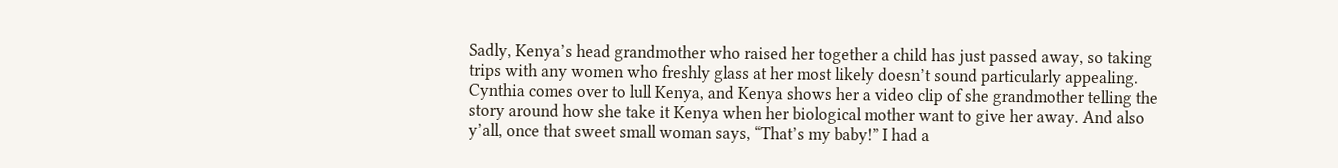Sadly, Kenya’s head grandmother who raised her together a child has just passed away, so taking trips with any women who freshly glass at her most likely doesn’t sound particularly appealing. Cynthia comes over to lull Kenya, and Kenya shows her a video clip of she grandmother telling the story around how she take it Kenya when her biological mother want to give her away. And also y’all, once that sweet small woman says, “That’s my baby!” I had a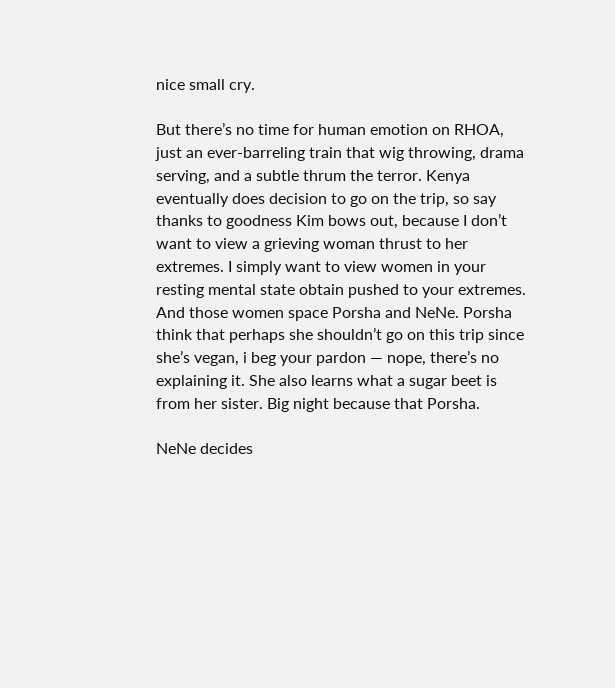nice small cry.

But there’s no time for human emotion on RHOA, just an ever-barreling train that wig throwing, drama serving, and a subtle thrum the terror. Kenya eventually does decision to go on the trip, so say thanks to goodness Kim bows out, because I don’t want to view a grieving woman thrust to her extremes. I simply want to view women in your resting mental state obtain pushed to your extremes. And those women space Porsha and NeNe. Porsha think that perhaps she shouldn’t go on this trip since she’s vegan, i beg your pardon — nope, there’s no explaining it. She also learns what a sugar beet is from her sister. Big night because that Porsha.

NeNe decides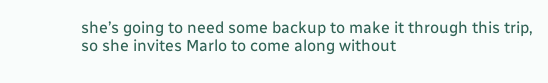she’s going to need some backup to make it through this trip, so she invites Marlo to come along without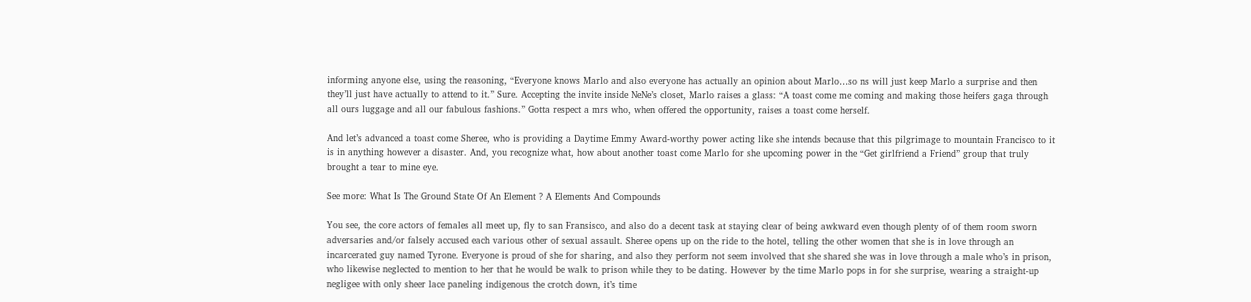informing anyone else, using the reasoning, “Everyone knows Marlo and also everyone has actually an opinion about Marlo…so ns will just keep Marlo a surprise and then they’ll just have actually to attend to it.” Sure. Accepting the invite inside NeNe’s closet, Marlo raises a glass: “A toast come me coming and making those heifers gaga through all ours luggage and all our fabulous fashions.” Gotta respect a mrs who, when offered the opportunity, raises a toast come herself.

And let’s advanced a toast come Sheree, who is providing a Daytime Emmy Award-worthy power acting like she intends because that this pilgrimage to mountain Francisco to it is in anything however a disaster. And, you recognize what, how about another toast come Marlo for she upcoming power in the “Get girlfriend a Friend” group that truly brought a tear to mine eye.

See more: What Is The Ground State Of An Element ? A Elements And Compounds

You see, the core actors of females all meet up, fly to san Fransisco, and also do a decent task at staying clear of being awkward even though plenty of of them room sworn adversaries and/or falsely accused each various other of sexual assault. Sheree opens up on the ride to the hotel, telling the other women that she is in love through an incarcerated guy named Tyrone. Everyone is proud of she for sharing, and also they perform not seem involved that she shared she was in love through a male who’s in prison, who likewise neglected to mention to her that he would be walk to prison while they to be dating. However by the time Marlo pops in for she surprise, wearing a straight-up negligee with only sheer lace paneling indigenous the crotch down, it’s time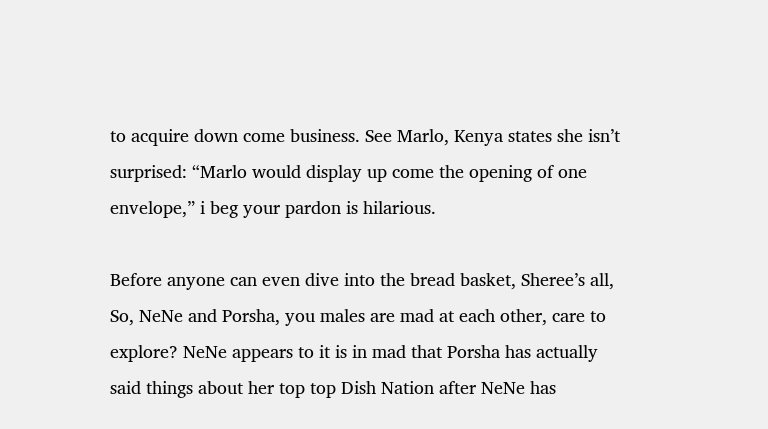to acquire down come business. See Marlo, Kenya states she isn’t surprised: “Marlo would display up come the opening of one envelope,” i beg your pardon is hilarious.

Before anyone can even dive into the bread basket, Sheree’s all, So, NeNe and Porsha, you males are mad at each other, care to explore? NeNe appears to it is in mad that Porsha has actually said things about her top top Dish Nation after NeNe has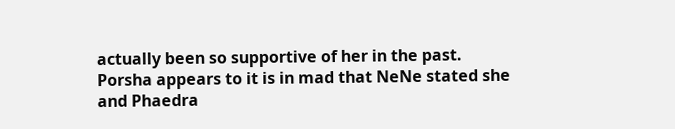actually been so supportive of her in the past. Porsha appears to it is in mad that NeNe stated she and Phaedra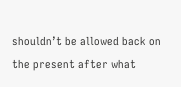shouldn’t be allowed back on the present after what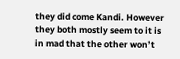they did come Kandi. However they both mostly seem to it is in mad that the other won’t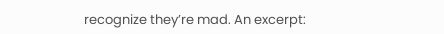recognize they’re mad. An excerpt: